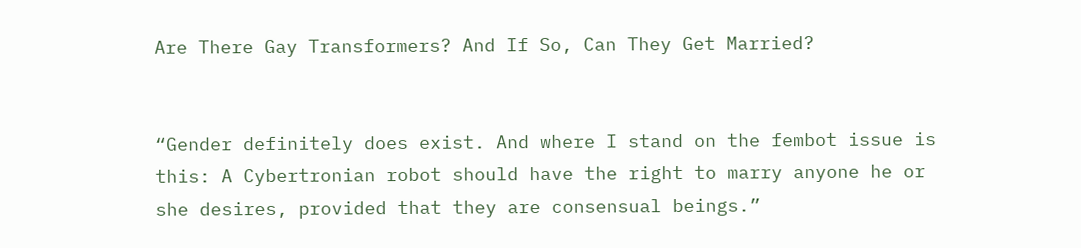Are There Gay Transformers? And If So, Can They Get Married?


“Gender definitely does exist. And where I stand on the fembot issue is this: A Cybertronian robot should have the right to marry anyone he or she desires, provided that they are consensual beings.”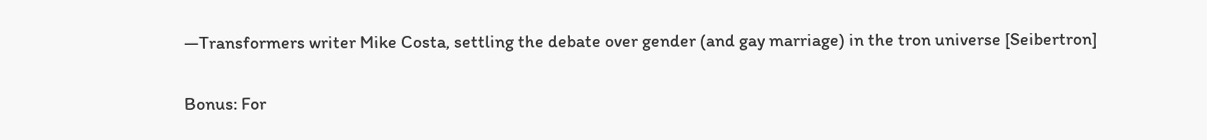—Transformers writer Mike Costa, settling the debate over gender (and gay marriage) in the tron universe [Seibertron]

Bonus: For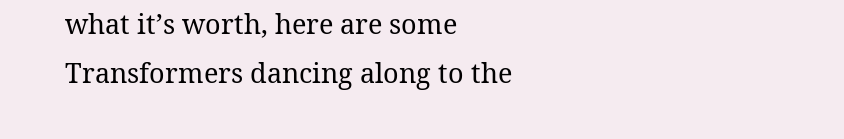what it’s worth, here are some Transformers dancing along to the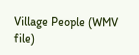Village People (WMV file)